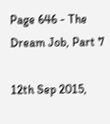Page 646 - The Dream Job, Part 7

12th Sep 2015,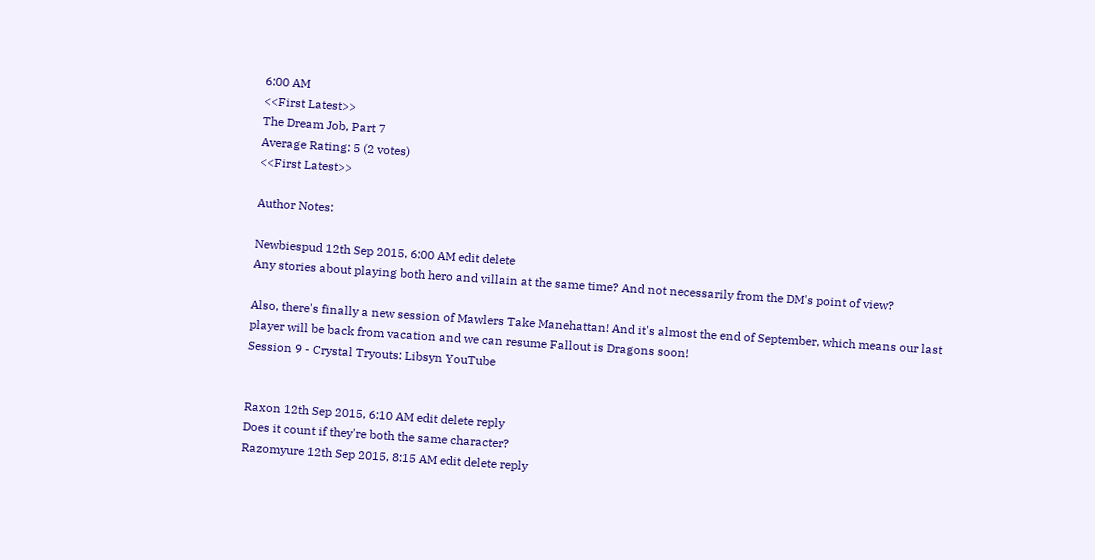6:00 AM
<<First Latest>>
The Dream Job, Part 7
Average Rating: 5 (2 votes)
<<First Latest>>

Author Notes:

Newbiespud 12th Sep 2015, 6:00 AM edit delete
Any stories about playing both hero and villain at the same time? And not necessarily from the DM's point of view?

Also, there's finally a new session of Mawlers Take Manehattan! And it's almost the end of September, which means our last player will be back from vacation and we can resume Fallout is Dragons soon!
Session 9 - Crystal Tryouts: Libsyn YouTube


Raxon 12th Sep 2015, 6:10 AM edit delete reply
Does it count if they're both the same character?
Razomyure 12th Sep 2015, 8:15 AM edit delete reply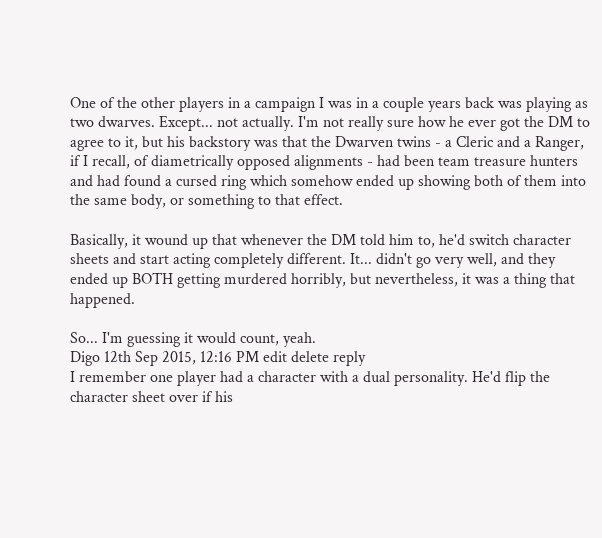One of the other players in a campaign I was in a couple years back was playing as two dwarves. Except... not actually. I'm not really sure how he ever got the DM to agree to it, but his backstory was that the Dwarven twins - a Cleric and a Ranger, if I recall, of diametrically opposed alignments - had been team treasure hunters and had found a cursed ring which somehow ended up showing both of them into the same body, or something to that effect.

Basically, it wound up that whenever the DM told him to, he'd switch character sheets and start acting completely different. It... didn't go very well, and they ended up BOTH getting murdered horribly, but nevertheless, it was a thing that happened.

So... I'm guessing it would count, yeah.
Digo 12th Sep 2015, 12:16 PM edit delete reply
I remember one player had a character with a dual personality. He'd flip the character sheet over if his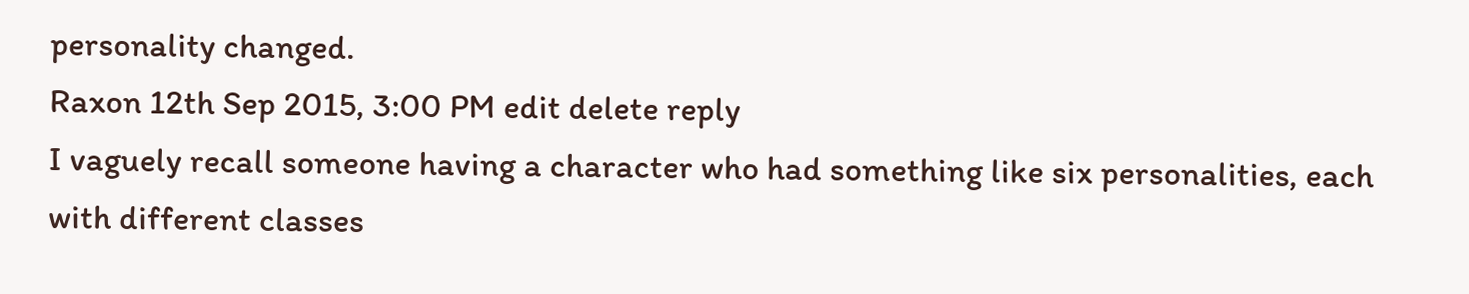personality changed.
Raxon 12th Sep 2015, 3:00 PM edit delete reply
I vaguely recall someone having a character who had something like six personalities, each with different classes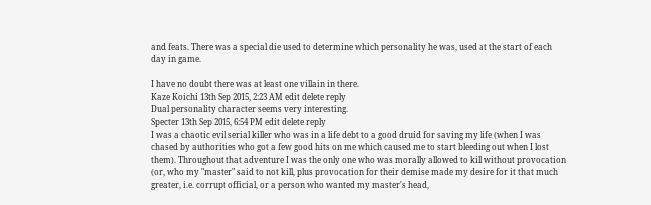and feats. There was a special die used to determine which personality he was, used at the start of each day in game.

I have no doubt there was at least one villain in there.
Kaze Koichi 13th Sep 2015, 2:23 AM edit delete reply
Dual personality character seems very interesting.
Specter 13th Sep 2015, 6:54 PM edit delete reply
I was a chaotic evil serial killer who was in a life debt to a good druid for saving my life (when I was chased by authorities who got a few good hits on me which caused me to start bleeding out when I lost them). Throughout that adventure I was the only one who was morally allowed to kill without provocation (or, who my "master" said to not kill, plus provocation for their demise made my desire for it that much greater, i.e. corrupt official, or a person who wanted my master's head,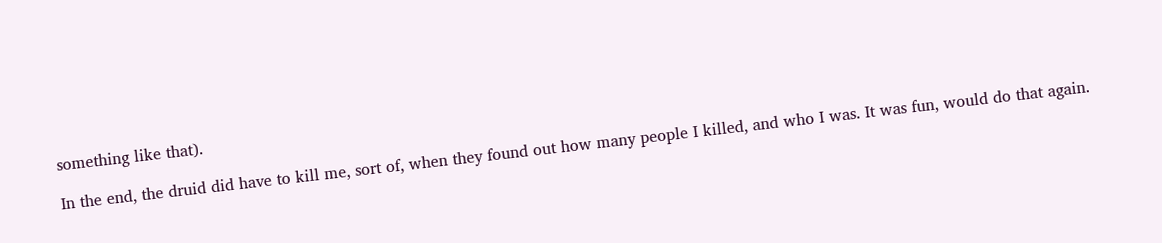something like that).

In the end, the druid did have to kill me, sort of, when they found out how many people I killed, and who I was. It was fun, would do that again.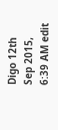Digo 12th Sep 2015, 6:39 AM edit